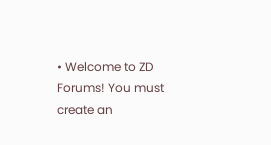• Welcome to ZD Forums! You must create an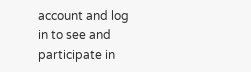account and log in to see and participate in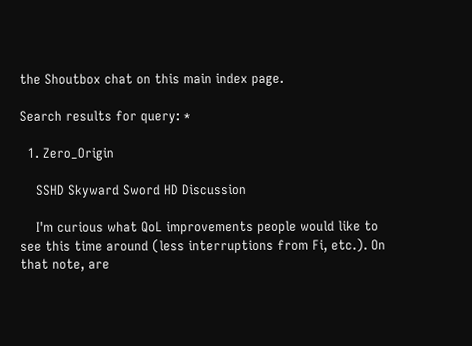the Shoutbox chat on this main index page.

Search results for query: *

  1. Zero_Origin

    SSHD Skyward Sword HD Discussion

    I'm curious what QoL improvements people would like to see this time around (less interruptions from Fi, etc.). On that note, are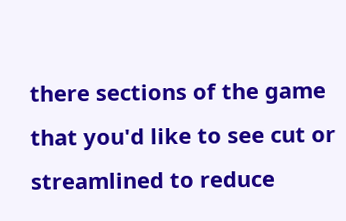there sections of the game that you'd like to see cut or streamlined to reduce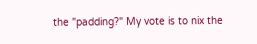the "padding?" My vote is to nix the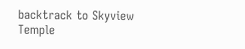backtrack to Skyview Temple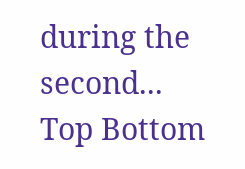during the second...
Top Bottom